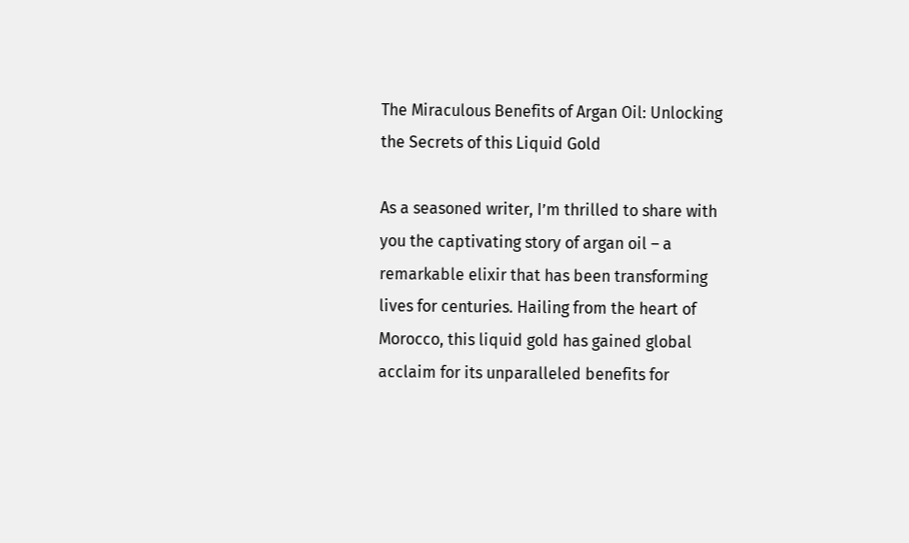The Miraculous Benefits of Argan Oil: Unlocking the Secrets of this Liquid Gold

As a seasoned writer, I’m thrilled to share with you the captivating story of argan oil – a remarkable elixir that has been transforming lives for centuries. Hailing from the heart of Morocco, this liquid gold has gained global acclaim for its unparalleled benefits for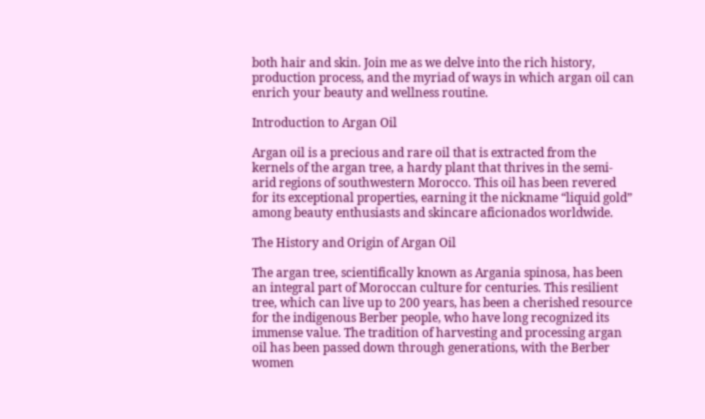both hair and skin. Join me as we delve into the rich history, production process, and the myriad of ways in which argan oil can enrich your beauty and wellness routine.

Introduction to Argan Oil

Argan oil is a precious and rare oil that is extracted from the kernels of the argan tree, a hardy plant that thrives in the semi-arid regions of southwestern Morocco. This oil has been revered for its exceptional properties, earning it the nickname “liquid gold” among beauty enthusiasts and skincare aficionados worldwide.

The History and Origin of Argan Oil

The argan tree, scientifically known as Argania spinosa, has been an integral part of Moroccan culture for centuries. This resilient tree, which can live up to 200 years, has been a cherished resource for the indigenous Berber people, who have long recognized its immense value. The tradition of harvesting and processing argan oil has been passed down through generations, with the Berber women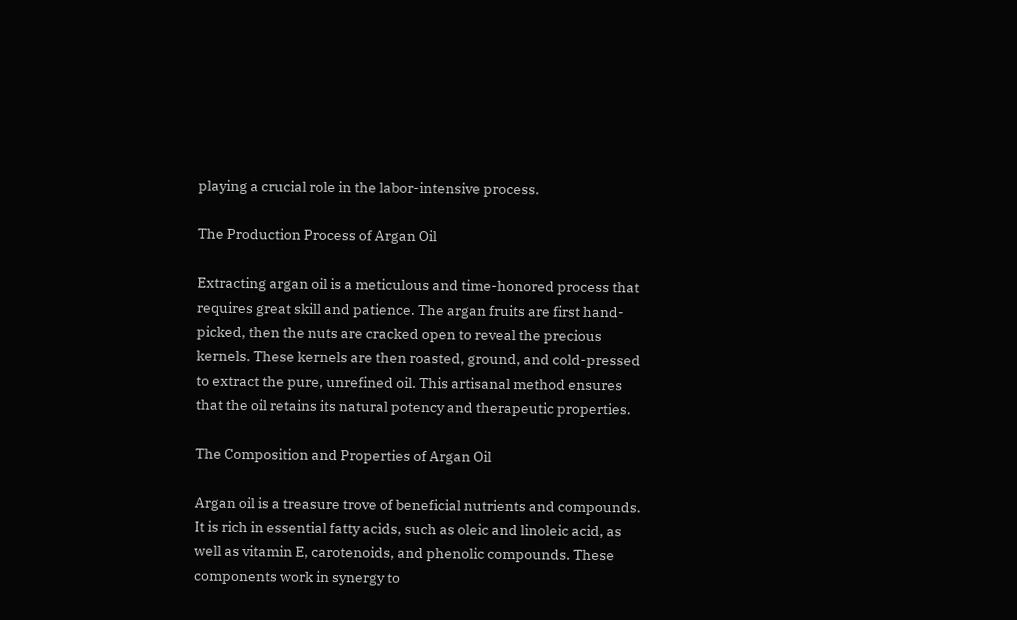playing a crucial role in the labor-intensive process.

The Production Process of Argan Oil

Extracting argan oil is a meticulous and time-honored process that requires great skill and patience. The argan fruits are first hand-picked, then the nuts are cracked open to reveal the precious kernels. These kernels are then roasted, ground, and cold-pressed to extract the pure, unrefined oil. This artisanal method ensures that the oil retains its natural potency and therapeutic properties.

The Composition and Properties of Argan Oil

Argan oil is a treasure trove of beneficial nutrients and compounds. It is rich in essential fatty acids, such as oleic and linoleic acid, as well as vitamin E, carotenoids, and phenolic compounds. These components work in synergy to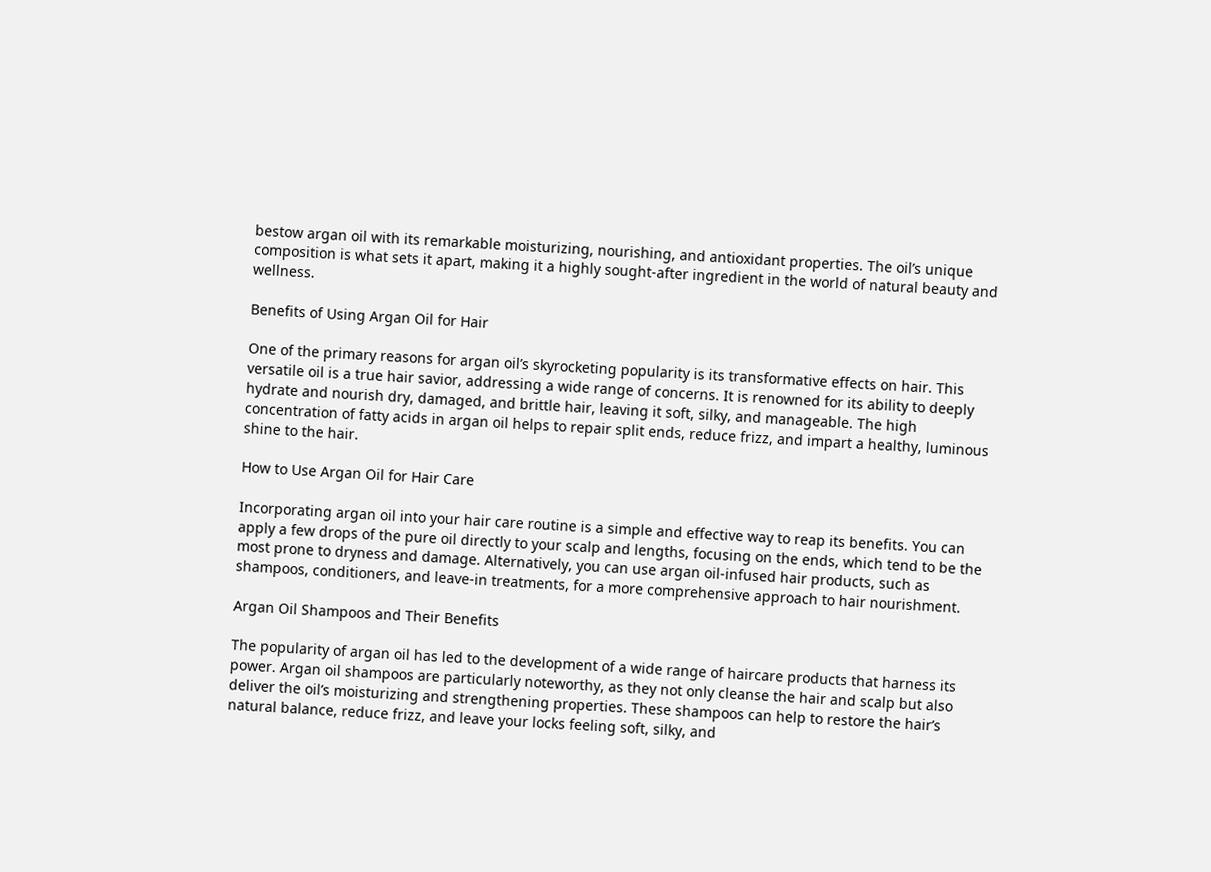bestow argan oil with its remarkable moisturizing, nourishing, and antioxidant properties. The oil’s unique composition is what sets it apart, making it a highly sought-after ingredient in the world of natural beauty and wellness.

Benefits of Using Argan Oil for Hair

One of the primary reasons for argan oil’s skyrocketing popularity is its transformative effects on hair. This versatile oil is a true hair savior, addressing a wide range of concerns. It is renowned for its ability to deeply hydrate and nourish dry, damaged, and brittle hair, leaving it soft, silky, and manageable. The high concentration of fatty acids in argan oil helps to repair split ends, reduce frizz, and impart a healthy, luminous shine to the hair.

How to Use Argan Oil for Hair Care

Incorporating argan oil into your hair care routine is a simple and effective way to reap its benefits. You can apply a few drops of the pure oil directly to your scalp and lengths, focusing on the ends, which tend to be the most prone to dryness and damage. Alternatively, you can use argan oil-infused hair products, such as shampoos, conditioners, and leave-in treatments, for a more comprehensive approach to hair nourishment.

Argan Oil Shampoos and Their Benefits

The popularity of argan oil has led to the development of a wide range of haircare products that harness its power. Argan oil shampoos are particularly noteworthy, as they not only cleanse the hair and scalp but also deliver the oil’s moisturizing and strengthening properties. These shampoos can help to restore the hair’s natural balance, reduce frizz, and leave your locks feeling soft, silky, and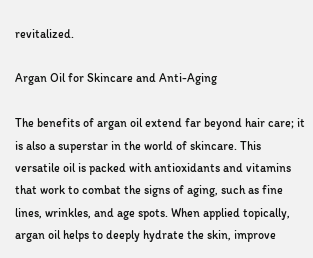revitalized.

Argan Oil for Skincare and Anti-Aging

The benefits of argan oil extend far beyond hair care; it is also a superstar in the world of skincare. This versatile oil is packed with antioxidants and vitamins that work to combat the signs of aging, such as fine lines, wrinkles, and age spots. When applied topically, argan oil helps to deeply hydrate the skin, improve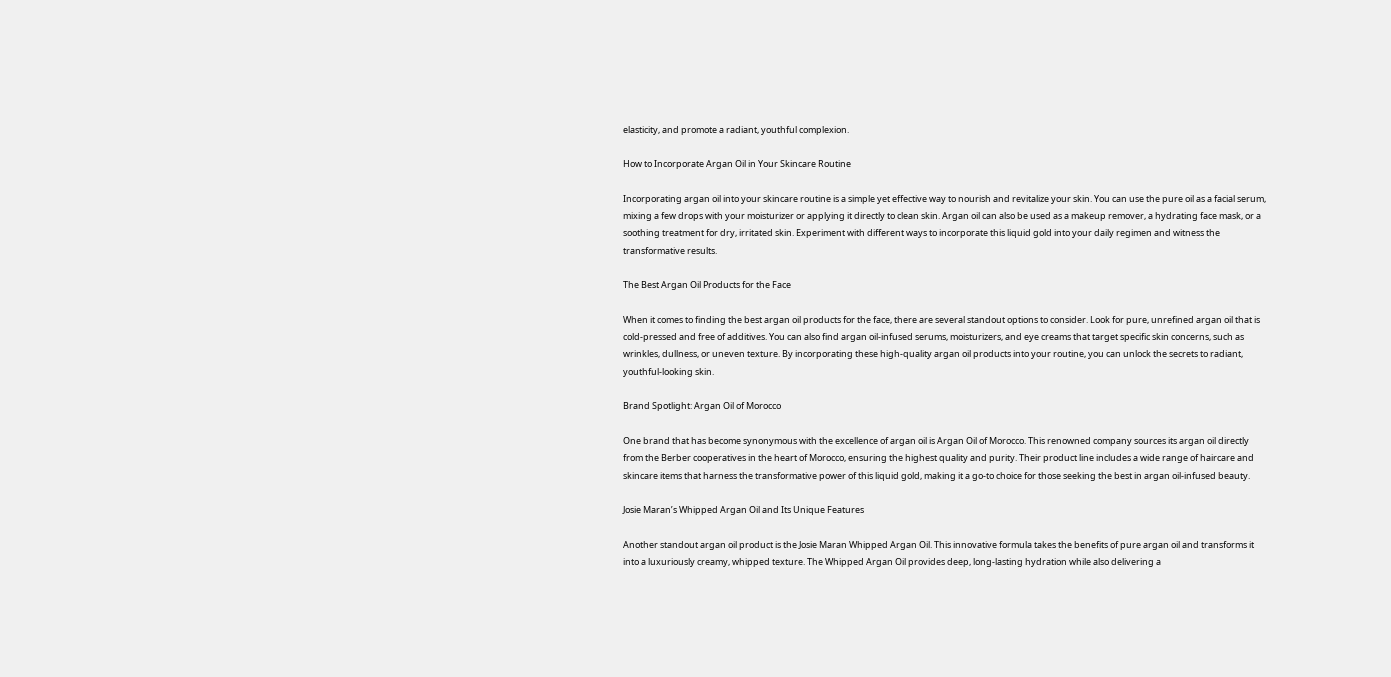elasticity, and promote a radiant, youthful complexion.

How to Incorporate Argan Oil in Your Skincare Routine

Incorporating argan oil into your skincare routine is a simple yet effective way to nourish and revitalize your skin. You can use the pure oil as a facial serum, mixing a few drops with your moisturizer or applying it directly to clean skin. Argan oil can also be used as a makeup remover, a hydrating face mask, or a soothing treatment for dry, irritated skin. Experiment with different ways to incorporate this liquid gold into your daily regimen and witness the transformative results.

The Best Argan Oil Products for the Face

When it comes to finding the best argan oil products for the face, there are several standout options to consider. Look for pure, unrefined argan oil that is cold-pressed and free of additives. You can also find argan oil-infused serums, moisturizers, and eye creams that target specific skin concerns, such as wrinkles, dullness, or uneven texture. By incorporating these high-quality argan oil products into your routine, you can unlock the secrets to radiant, youthful-looking skin.

Brand Spotlight: Argan Oil of Morocco

One brand that has become synonymous with the excellence of argan oil is Argan Oil of Morocco. This renowned company sources its argan oil directly from the Berber cooperatives in the heart of Morocco, ensuring the highest quality and purity. Their product line includes a wide range of haircare and skincare items that harness the transformative power of this liquid gold, making it a go-to choice for those seeking the best in argan oil-infused beauty.

Josie Maran’s Whipped Argan Oil and Its Unique Features

Another standout argan oil product is the Josie Maran Whipped Argan Oil. This innovative formula takes the benefits of pure argan oil and transforms it into a luxuriously creamy, whipped texture. The Whipped Argan Oil provides deep, long-lasting hydration while also delivering a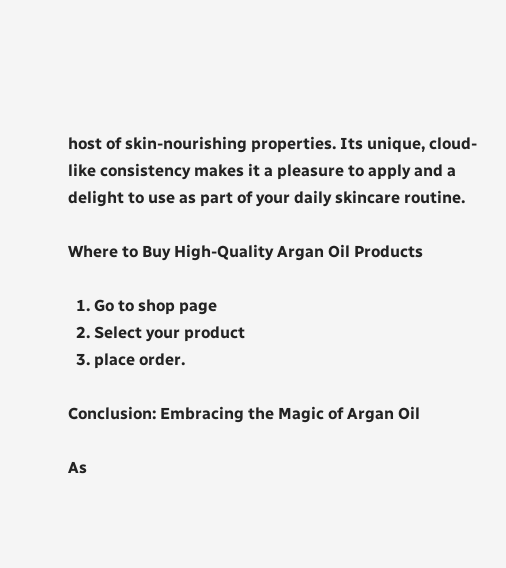host of skin-nourishing properties. Its unique, cloud-like consistency makes it a pleasure to apply and a delight to use as part of your daily skincare routine.

Where to Buy High-Quality Argan Oil Products

  1. Go to shop page
  2. Select your product
  3. place order.

Conclusion: Embracing the Magic of Argan Oil

As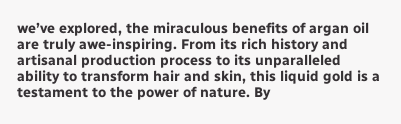we’ve explored, the miraculous benefits of argan oil are truly awe-inspiring. From its rich history and artisanal production process to its unparalleled ability to transform hair and skin, this liquid gold is a testament to the power of nature. By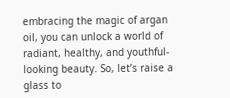embracing the magic of argan oil, you can unlock a world of radiant, healthy, and youthful-looking beauty. So, let’s raise a glass to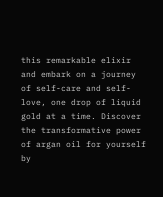this remarkable elixir and embark on a journey of self-care and self-love, one drop of liquid gold at a time. Discover the transformative power of argan oil for yourself by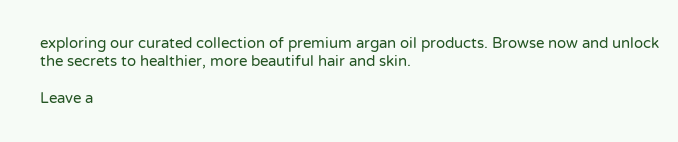exploring our curated collection of premium argan oil products. Browse now and unlock the secrets to healthier, more beautiful hair and skin.

Leave a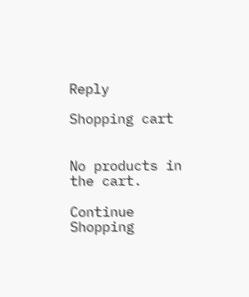Reply

Shopping cart


No products in the cart.

Continue Shopping